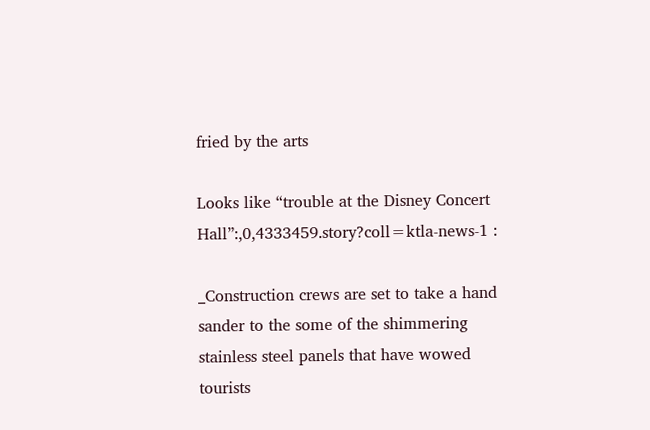fried by the arts

Looks like “trouble at the Disney Concert Hall”:,0,4333459.story?coll=ktla-news-1 :

_Construction crews are set to take a hand sander to the some of the shimmering stainless steel panels that have wowed tourists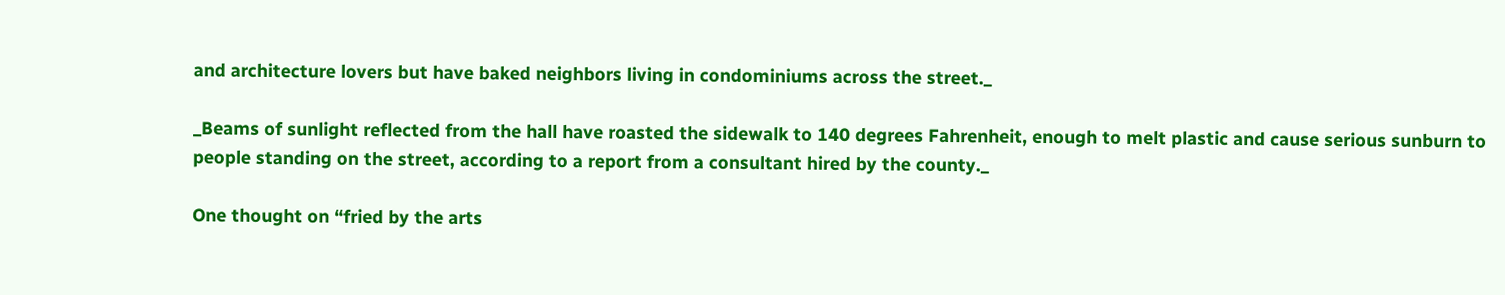and architecture lovers but have baked neighbors living in condominiums across the street._

_Beams of sunlight reflected from the hall have roasted the sidewalk to 140 degrees Fahrenheit, enough to melt plastic and cause serious sunburn to people standing on the street, according to a report from a consultant hired by the county._

One thought on “fried by the arts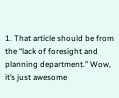1. That article should be from the “lack of foresight and planning department.” Wow, it’s just awesome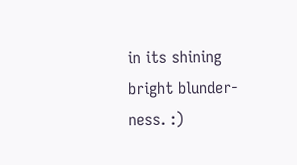in its shining bright blunder-ness. :)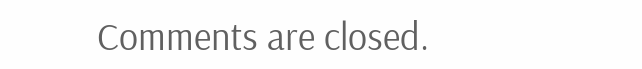Comments are closed.